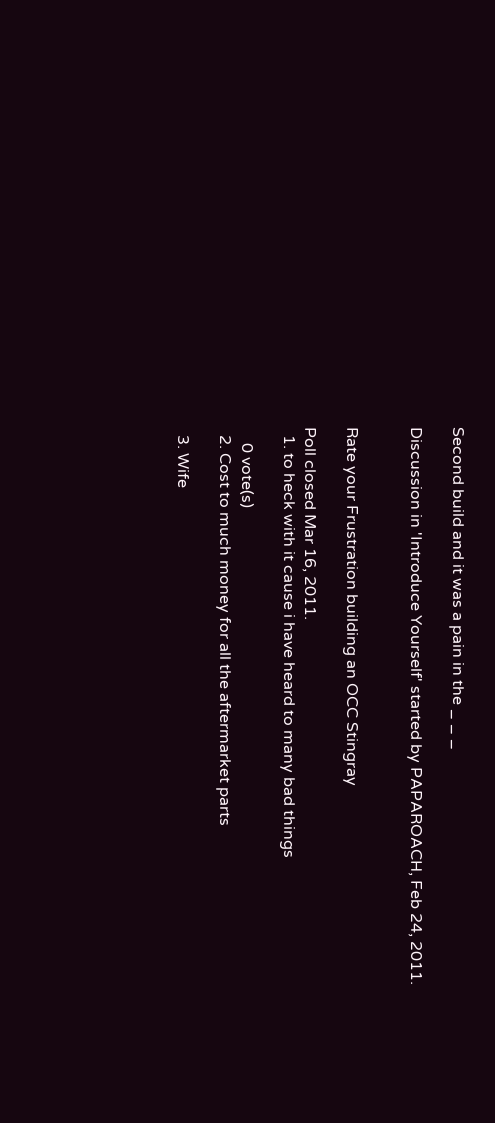Second build and it was a pain in the _ _ _

Discussion in 'Introduce Yourself' started by PAPAROACH, Feb 24, 2011.


Rate your Frustration building an OCC Stingray

Poll closed Mar 16, 2011.
  1. to heck with it cause i have heard to many bad things

    0 vote(s)
  2. Cost to much money for all the aftermarket parts

  3. Wife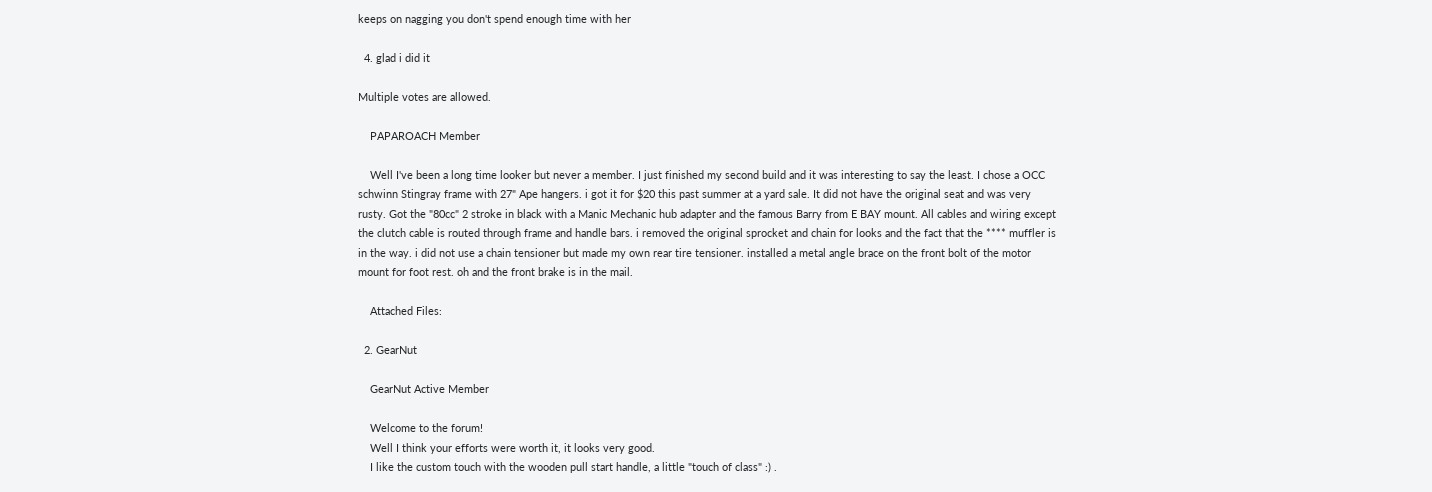keeps on nagging you don't spend enough time with her

  4. glad i did it

Multiple votes are allowed.

    PAPAROACH Member

    Well I've been a long time looker but never a member. I just finished my second build and it was interesting to say the least. I chose a OCC schwinn Stingray frame with 27" Ape hangers. i got it for $20 this past summer at a yard sale. It did not have the original seat and was very rusty. Got the "80cc" 2 stroke in black with a Manic Mechanic hub adapter and the famous Barry from E BAY mount. All cables and wiring except the clutch cable is routed through frame and handle bars. i removed the original sprocket and chain for looks and the fact that the **** muffler is in the way. i did not use a chain tensioner but made my own rear tire tensioner. installed a metal angle brace on the front bolt of the motor mount for foot rest. oh and the front brake is in the mail.

    Attached Files:

  2. GearNut

    GearNut Active Member

    Welcome to the forum!
    Well I think your efforts were worth it, it looks very good.
    I like the custom touch with the wooden pull start handle, a little "touch of class" :) .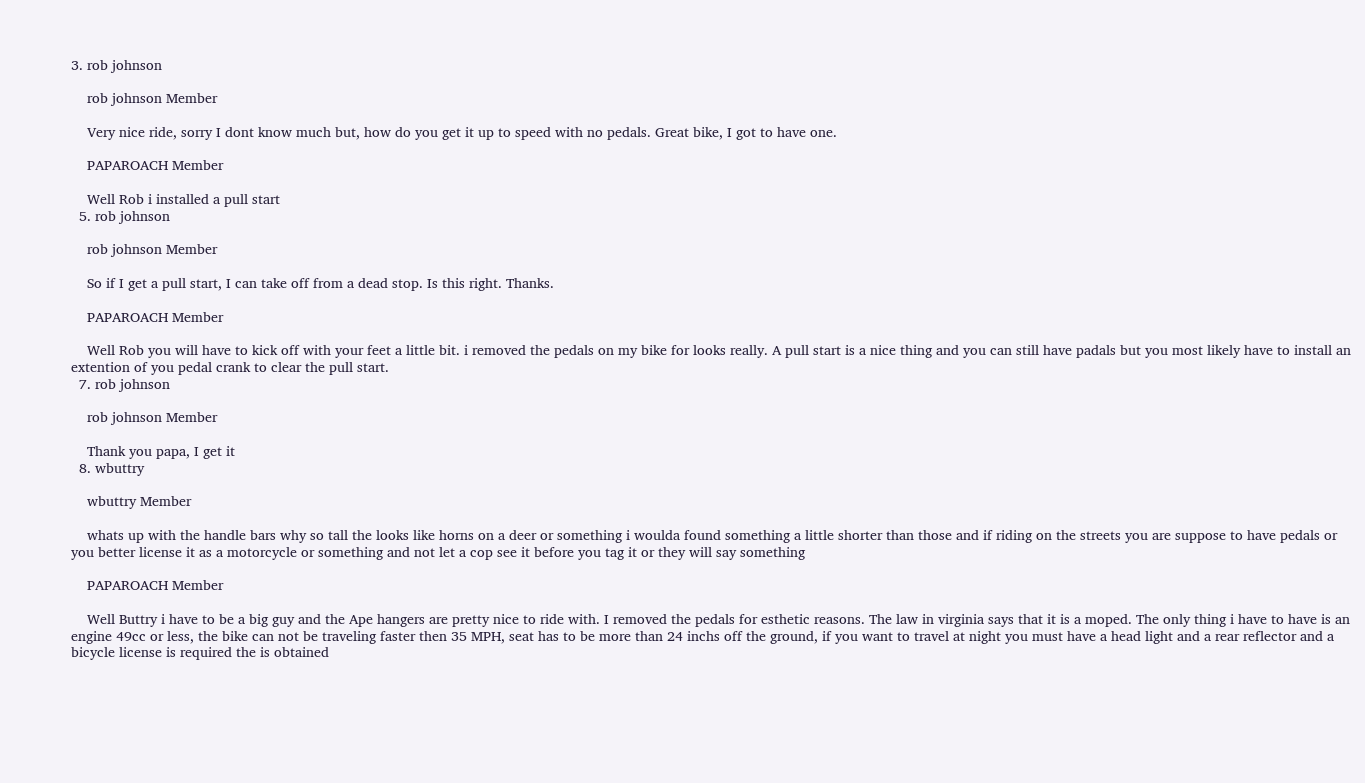3. rob johnson

    rob johnson Member

    Very nice ride, sorry I dont know much but, how do you get it up to speed with no pedals. Great bike, I got to have one.

    PAPAROACH Member

    Well Rob i installed a pull start
  5. rob johnson

    rob johnson Member

    So if I get a pull start, I can take off from a dead stop. Is this right. Thanks.

    PAPAROACH Member

    Well Rob you will have to kick off with your feet a little bit. i removed the pedals on my bike for looks really. A pull start is a nice thing and you can still have padals but you most likely have to install an extention of you pedal crank to clear the pull start.
  7. rob johnson

    rob johnson Member

    Thank you papa, I get it
  8. wbuttry

    wbuttry Member

    whats up with the handle bars why so tall the looks like horns on a deer or something i woulda found something a little shorter than those and if riding on the streets you are suppose to have pedals or you better license it as a motorcycle or something and not let a cop see it before you tag it or they will say something

    PAPAROACH Member

    Well Buttry i have to be a big guy and the Ape hangers are pretty nice to ride with. I removed the pedals for esthetic reasons. The law in virginia says that it is a moped. The only thing i have to have is an engine 49cc or less, the bike can not be traveling faster then 35 MPH, seat has to be more than 24 inchs off the ground, if you want to travel at night you must have a head light and a rear reflector and a bicycle license is required the is obtained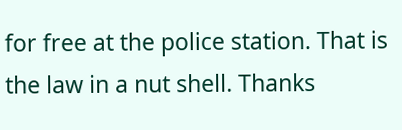for free at the police station. That is the law in a nut shell. Thanks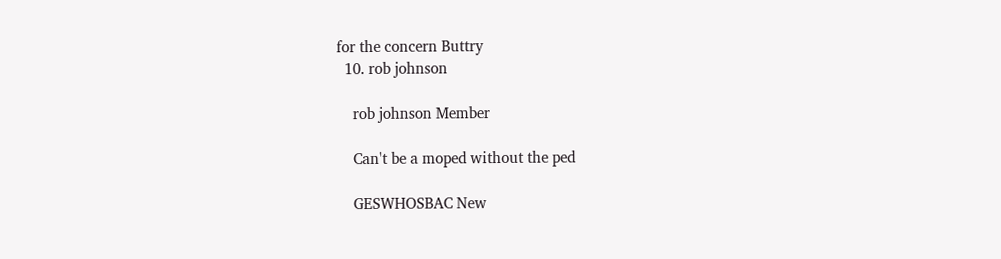for the concern Buttry
  10. rob johnson

    rob johnson Member

    Can't be a moped without the ped

    GESWHOSBAC New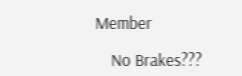Member

    No Brakes???